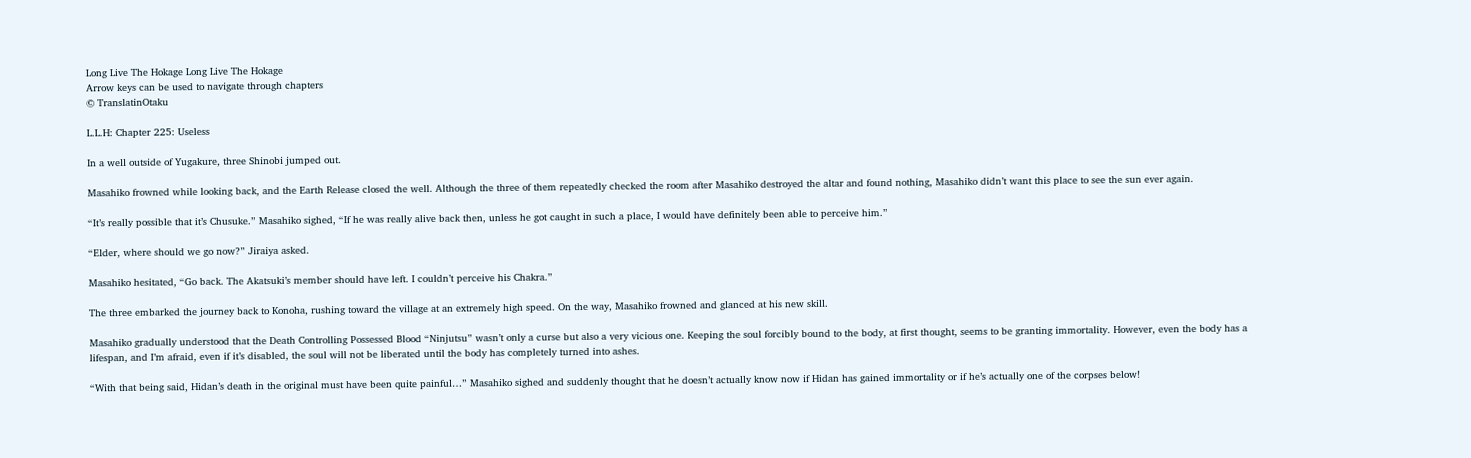Long Live The Hokage Long Live The Hokage
Arrow keys can be used to navigate through chapters
© TranslatinOtaku

L.L.H: Chapter 225: Useless

In a well outside of Yugakure, three Shinobi jumped out.

Masahiko frowned while looking back, and the Earth Release closed the well. Although the three of them repeatedly checked the room after Masahiko destroyed the altar and found nothing, Masahiko didn’t want this place to see the sun ever again.

“It’s really possible that it’s Chusuke.” Masahiko sighed, “If he was really alive back then, unless he got caught in such a place, I would have definitely been able to perceive him.”

“Elder, where should we go now?” Jiraiya asked.

Masahiko hesitated, “Go back. The Akatsuki’s member should have left. I couldn’t perceive his Chakra.”

The three embarked the journey back to Konoha, rushing toward the village at an extremely high speed. On the way, Masahiko frowned and glanced at his new skill.

Masahiko gradually understood that the Death Controlling Possessed Blood “Ninjutsu” wasn’t only a curse but also a very vicious one. Keeping the soul forcibly bound to the body, at first thought, seems to be granting immortality. However, even the body has a lifespan, and I’m afraid, even if it’s disabled, the soul will not be liberated until the body has completely turned into ashes.

“With that being said, Hidan’s death in the original must have been quite painful…” Masahiko sighed and suddenly thought that he doesn’t actually know now if Hidan has gained immortality or if he’s actually one of the corpses below!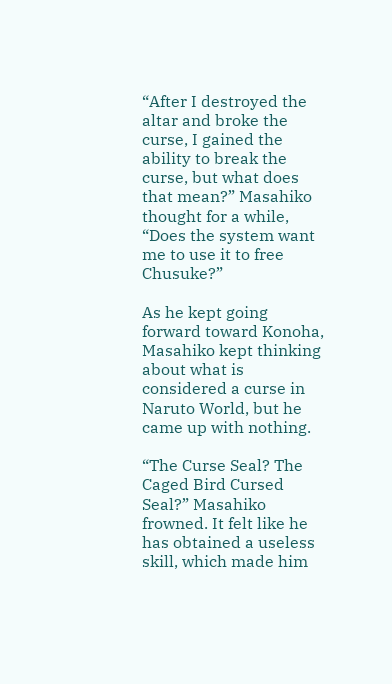“After I destroyed the altar and broke the curse, I gained the ability to break the curse, but what does that mean?” Masahiko thought for a while, “Does the system want me to use it to free Chusuke?”

As he kept going forward toward Konoha, Masahiko kept thinking about what is considered a curse in Naruto World, but he came up with nothing.

“The Curse Seal? The Caged Bird Cursed Seal?” Masahiko frowned. It felt like he has obtained a useless skill, which made him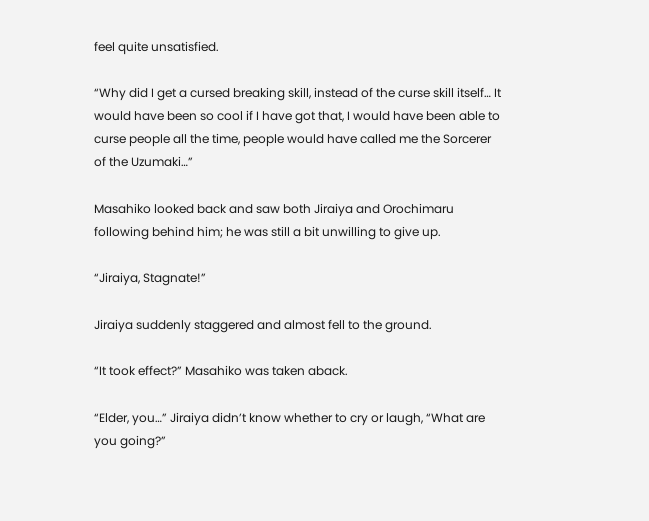feel quite unsatisfied.

“Why did I get a cursed breaking skill, instead of the curse skill itself… It would have been so cool if I have got that, I would have been able to curse people all the time, people would have called me the Sorcerer of the Uzumaki…”

Masahiko looked back and saw both Jiraiya and Orochimaru following behind him; he was still a bit unwilling to give up.

“Jiraiya, Stagnate!”

Jiraiya suddenly staggered and almost fell to the ground.

“It took effect?” Masahiko was taken aback.

“Elder, you…” Jiraiya didn’t know whether to cry or laugh, “What are you going?”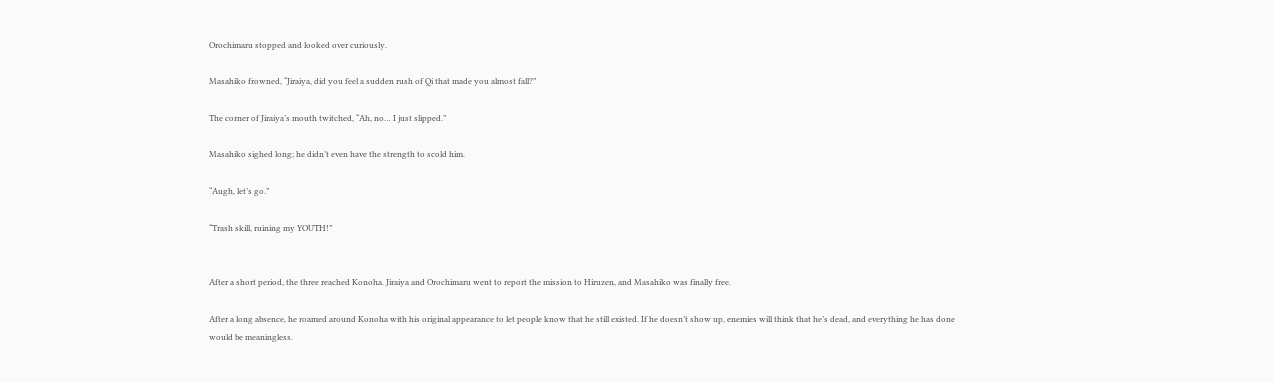Orochimaru stopped and looked over curiously.

Masahiko frowned, “Jiraiya, did you feel a sudden rush of Qi that made you almost fall?”

The corner of Jiraiya’s mouth twitched, “Ah, no… I just slipped.”

Masahiko sighed long; he didn’t even have the strength to scold him.

“Augh, let’s go.”

“Trash skill, ruining my YOUTH!”


After a short period, the three reached Konoha. Jiraiya and Orochimaru went to report the mission to Hiruzen, and Masahiko was finally free.

After a long absence, he roamed around Konoha with his original appearance to let people know that he still existed. If he doesn’t show up, enemies will think that he’s dead, and everything he has done would be meaningless.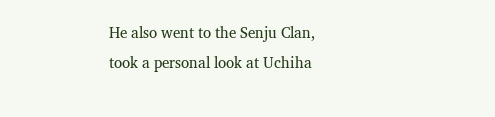He also went to the Senju Clan, took a personal look at Uchiha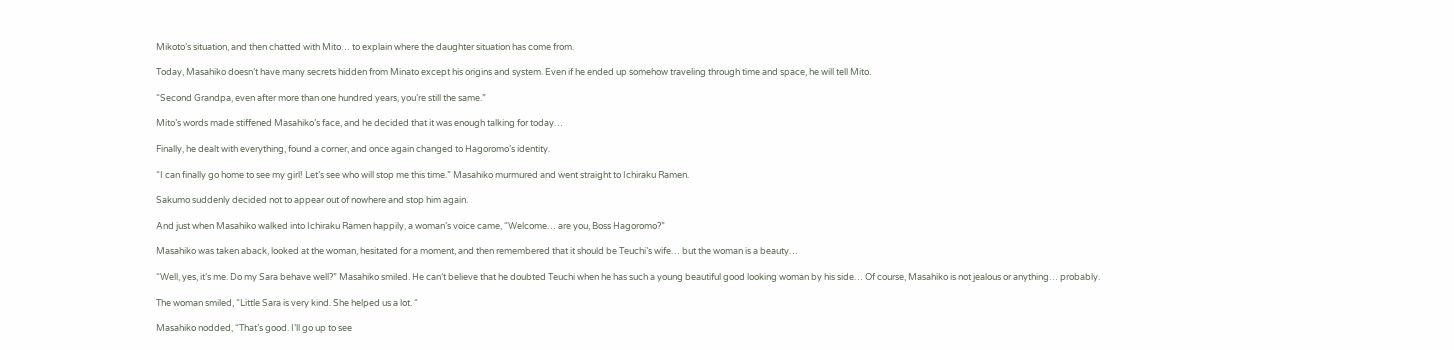Mikoto’s situation, and then chatted with Mito… to explain where the daughter situation has come from.

Today, Masahiko doesn’t have many secrets hidden from Minato except his origins and system. Even if he ended up somehow traveling through time and space, he will tell Mito.

“Second Grandpa, even after more than one hundred years, you’re still the same.”

Mito’s words made stiffened Masahiko’s face, and he decided that it was enough talking for today…

Finally, he dealt with everything, found a corner, and once again changed to Hagoromo’s identity.

“I can finally go home to see my girl! Let’s see who will stop me this time.” Masahiko murmured and went straight to Ichiraku Ramen.

Sakumo suddenly decided not to appear out of nowhere and stop him again.

And just when Masahiko walked into Ichiraku Ramen happily, a woman’s voice came, “Welcome… are you, Boss Hagoromo?”

Masahiko was taken aback, looked at the woman, hesitated for a moment, and then remembered that it should be Teuchi’s wife… but the woman is a beauty…

“Well, yes, it’s me. Do my Sara behave well?” Masahiko smiled. He can’t believe that he doubted Teuchi when he has such a young beautiful good looking woman by his side… Of course, Masahiko is not jealous or anything… probably.

The woman smiled, “Little Sara is very kind. She helped us a lot. “

Masahiko nodded, “That’s good. I’ll go up to see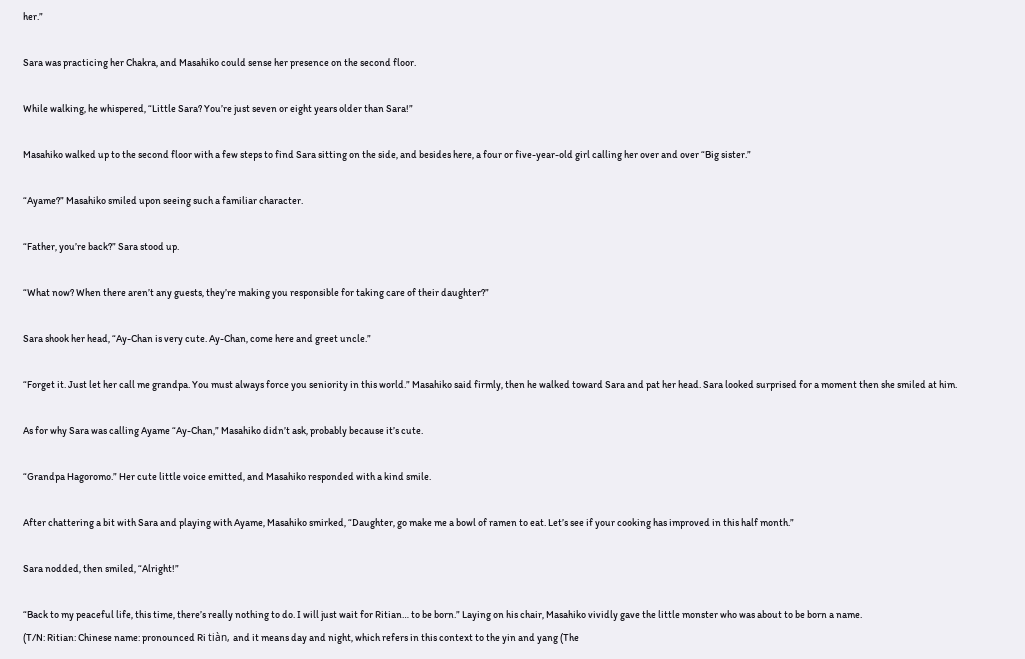her.”

Sara was practicing her Chakra, and Masahiko could sense her presence on the second floor.

While walking, he whispered, “Little Sara? You’re just seven or eight years older than Sara!”

Masahiko walked up to the second floor with a few steps to find Sara sitting on the side, and besides here, a four or five-year-old girl calling her over and over “Big sister.”

“Ayame?” Masahiko smiled upon seeing such a familiar character.

“Father, you’re back?” Sara stood up.

“What now? When there aren’t any guests, they’re making you responsible for taking care of their daughter?”

Sara shook her head, “Ay-Chan is very cute. Ay-Chan, come here and greet uncle.”

“Forget it. Just let her call me grandpa. You must always force you seniority in this world.” Masahiko said firmly, then he walked toward Sara and pat her head. Sara looked surprised for a moment then she smiled at him.

As for why Sara was calling Ayame “Ay-Chan,” Masahiko didn’t ask, probably because it’s cute.

“Grandpa Hagoromo.” Her cute little voice emitted, and Masahiko responded with a kind smile.

After chattering a bit with Sara and playing with Ayame, Masahiko smirked, “Daughter, go make me a bowl of ramen to eat. Let’s see if your cooking has improved in this half month.”

Sara nodded, then smiled, “Alright!”

“Back to my peaceful life, this time, there’s really nothing to do. I will just wait for Ritian… to be born.” Laying on his chair, Masahiko vividly gave the little monster who was about to be born a name.
(T/N: Ritian: Chinese name: pronounced Ri tiàn, and it means day and night, which refers in this context to the yin and yang (The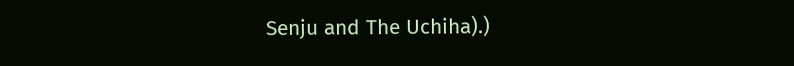Senju and The Uchiha).)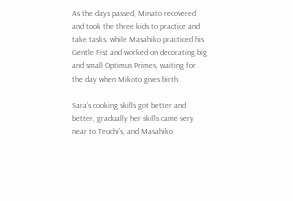As the days passed, Minato recovered and took the three kids to practice and take tasks, while Masahiko practiced his Gentle Fist and worked on decorating big and small Optimus Primes, waiting for the day when Mikoto gives birth.

Sara’s cooking skills got better and better, gradually her skills came very near to Teuchi’s, and Masahiko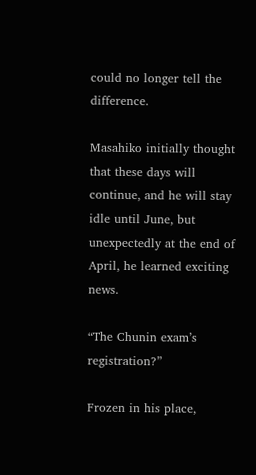could no longer tell the difference.

Masahiko initially thought that these days will continue, and he will stay idle until June, but unexpectedly at the end of April, he learned exciting news.

“The Chunin exam’s registration?”

Frozen in his place,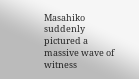Masahiko suddenly pictured a massive wave of witness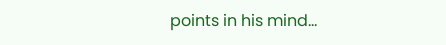points in his mind…